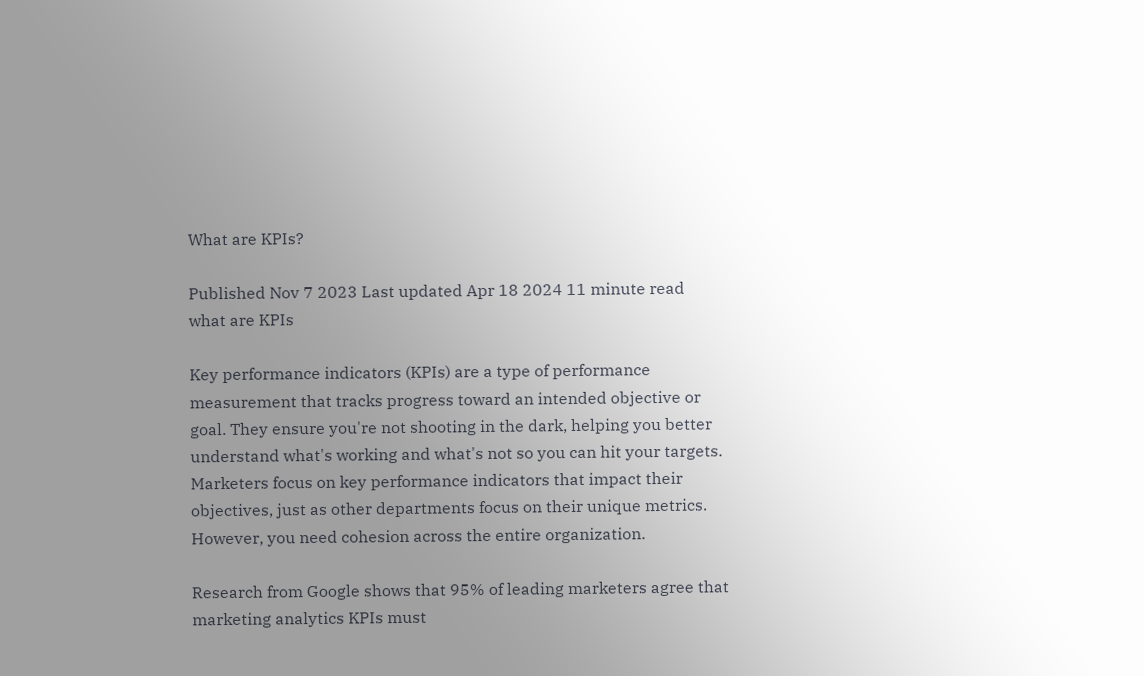What are KPIs?

Published Nov 7 2023 Last updated Apr 18 2024 11 minute read
what are KPIs

Key performance indicators (KPIs) are a type of performance measurement that tracks progress toward an intended objective or goal. They ensure you're not shooting in the dark, helping you better understand what's working and what's not so you can hit your targets. Marketers focus on key performance indicators that impact their objectives, just as other departments focus on their unique metrics. However, you need cohesion across the entire organization.

Research from Google shows that 95% of leading marketers agree that marketing analytics KPIs must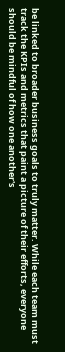be linked to broader business goals to truly matter. While each team must track the KPIs and metrics that paint a picture of their efforts, everyone should be mindful of how one another's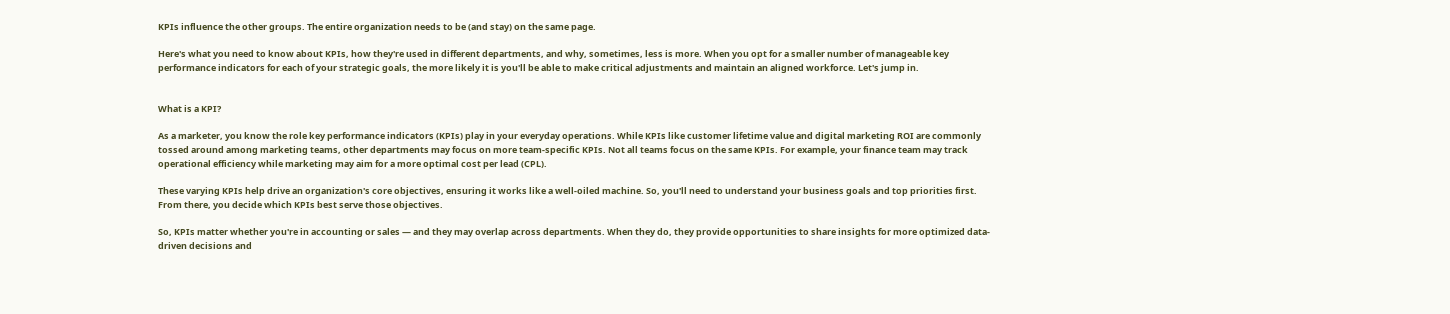KPIs influence the other groups. The entire organization needs to be (and stay) on the same page.

Here's what you need to know about KPIs, how they're used in different departments, and why, sometimes, less is more. When you opt for a smaller number of manageable key performance indicators for each of your strategic goals, the more likely it is you'll be able to make critical adjustments and maintain an aligned workforce. Let's jump in.


What is a KPI?

As a marketer, you know the role key performance indicators (KPIs) play in your everyday operations. While KPIs like customer lifetime value and digital marketing ROI are commonly tossed around among marketing teams, other departments may focus on more team-specific KPIs. Not all teams focus on the same KPIs. For example, your finance team may track operational efficiency while marketing may aim for a more optimal cost per lead (CPL).

These varying KPIs help drive an organization's core objectives, ensuring it works like a well-oiled machine. So, you'll need to understand your business goals and top priorities first. From there, you decide which KPIs best serve those objectives.

So, KPIs matter whether you're in accounting or sales — and they may overlap across departments. When they do, they provide opportunities to share insights for more optimized data-driven decisions and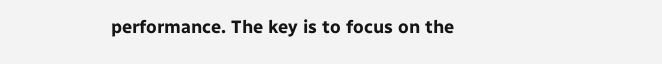performance. The key is to focus on the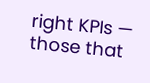right KPIs — those that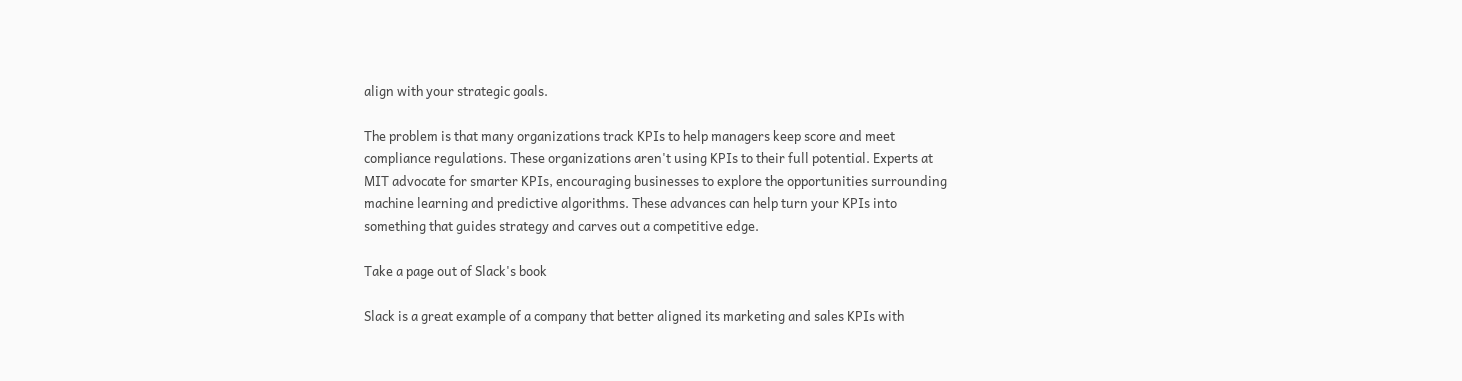align with your strategic goals.

The problem is that many organizations track KPIs to help managers keep score and meet compliance regulations. These organizations aren't using KPIs to their full potential. Experts at MIT advocate for smarter KPIs, encouraging businesses to explore the opportunities surrounding machine learning and predictive algorithms. These advances can help turn your KPIs into something that guides strategy and carves out a competitive edge.

Take a page out of Slack's book

Slack is a great example of a company that better aligned its marketing and sales KPIs with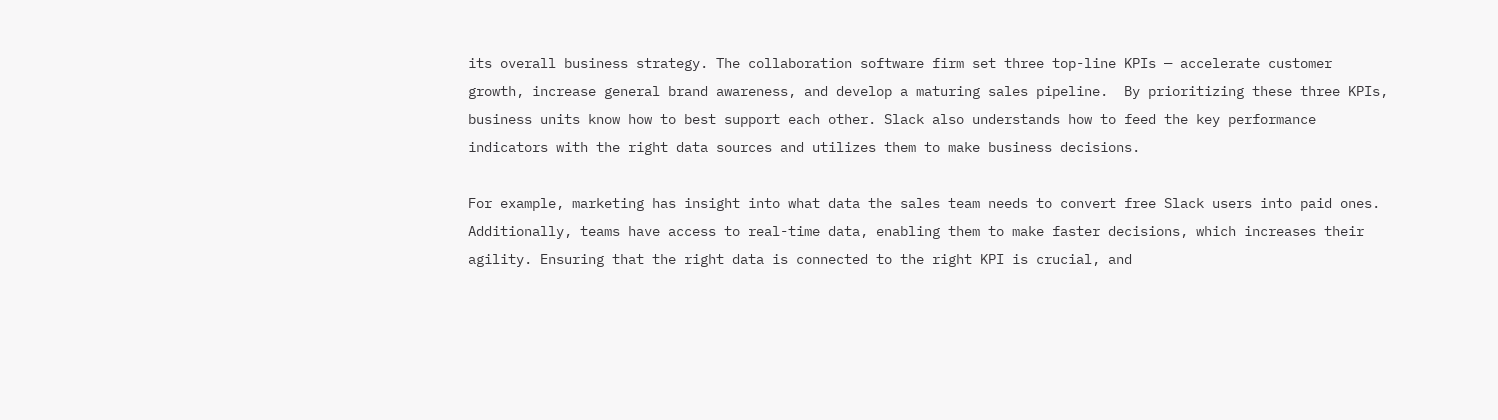its overall business strategy. The collaboration software firm set three top-line KPIs — accelerate customer growth, increase general brand awareness, and develop a maturing sales pipeline.  By prioritizing these three KPIs, business units know how to best support each other. Slack also understands how to feed the key performance indicators with the right data sources and utilizes them to make business decisions.

For example, marketing has insight into what data the sales team needs to convert free Slack users into paid ones. Additionally, teams have access to real-time data, enabling them to make faster decisions, which increases their agility. Ensuring that the right data is connected to the right KPI is crucial, and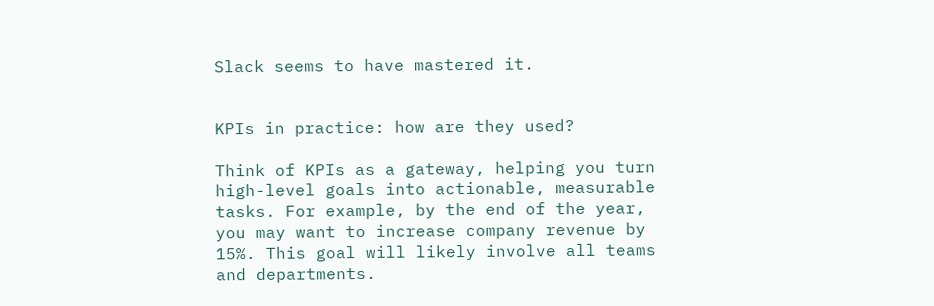Slack seems to have mastered it.


KPIs in practice: how are they used?

Think of KPIs as a gateway, helping you turn high-level goals into actionable, measurable tasks. For example, by the end of the year, you may want to increase company revenue by 15%. This goal will likely involve all teams and departments.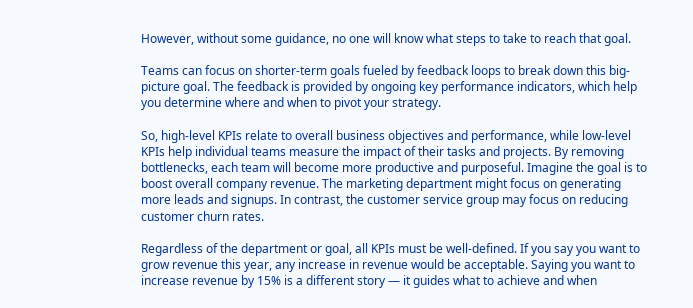However, without some guidance, no one will know what steps to take to reach that goal.

Teams can focus on shorter-term goals fueled by feedback loops to break down this big-picture goal. The feedback is provided by ongoing key performance indicators, which help you determine where and when to pivot your strategy.

So, high-level KPIs relate to overall business objectives and performance, while low-level KPIs help individual teams measure the impact of their tasks and projects. By removing bottlenecks, each team will become more productive and purposeful. Imagine the goal is to boost overall company revenue. The marketing department might focus on generating more leads and signups. In contrast, the customer service group may focus on reducing customer churn rates.

Regardless of the department or goal, all KPIs must be well-defined. If you say you want to grow revenue this year, any increase in revenue would be acceptable. Saying you want to increase revenue by 15% is a different story — it guides what to achieve and when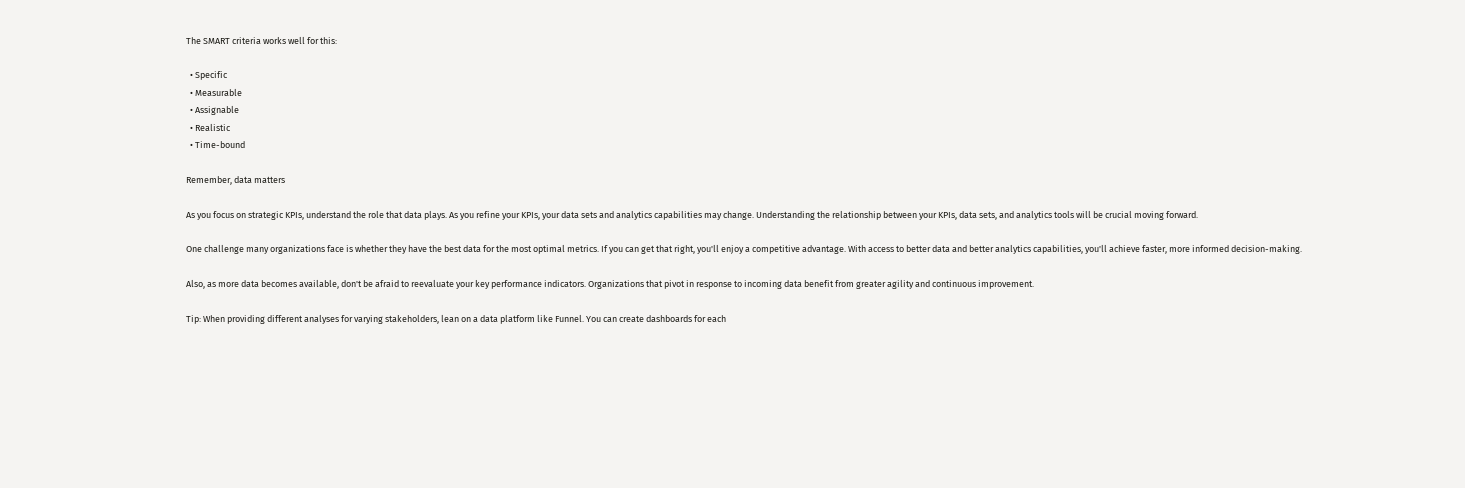The SMART criteria works well for this:

  • Specific
  • Measurable
  • Assignable
  • Realistic
  • Time-bound

Remember, data matters

As you focus on strategic KPIs, understand the role that data plays. As you refine your KPIs, your data sets and analytics capabilities may change. Understanding the relationship between your KPIs, data sets, and analytics tools will be crucial moving forward.

One challenge many organizations face is whether they have the best data for the most optimal metrics. If you can get that right, you'll enjoy a competitive advantage. With access to better data and better analytics capabilities, you'll achieve faster, more informed decision-making.

Also, as more data becomes available, don't be afraid to reevaluate your key performance indicators. Organizations that pivot in response to incoming data benefit from greater agility and continuous improvement.

Tip: When providing different analyses for varying stakeholders, lean on a data platform like Funnel. You can create dashboards for each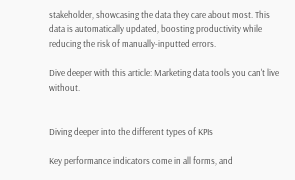stakeholder, showcasing the data they care about most. This data is automatically updated, boosting productivity while reducing the risk of manually-inputted errors.

Dive deeper with this article: Marketing data tools you can't live without.


Diving deeper into the different types of KPIs

Key performance indicators come in all forms, and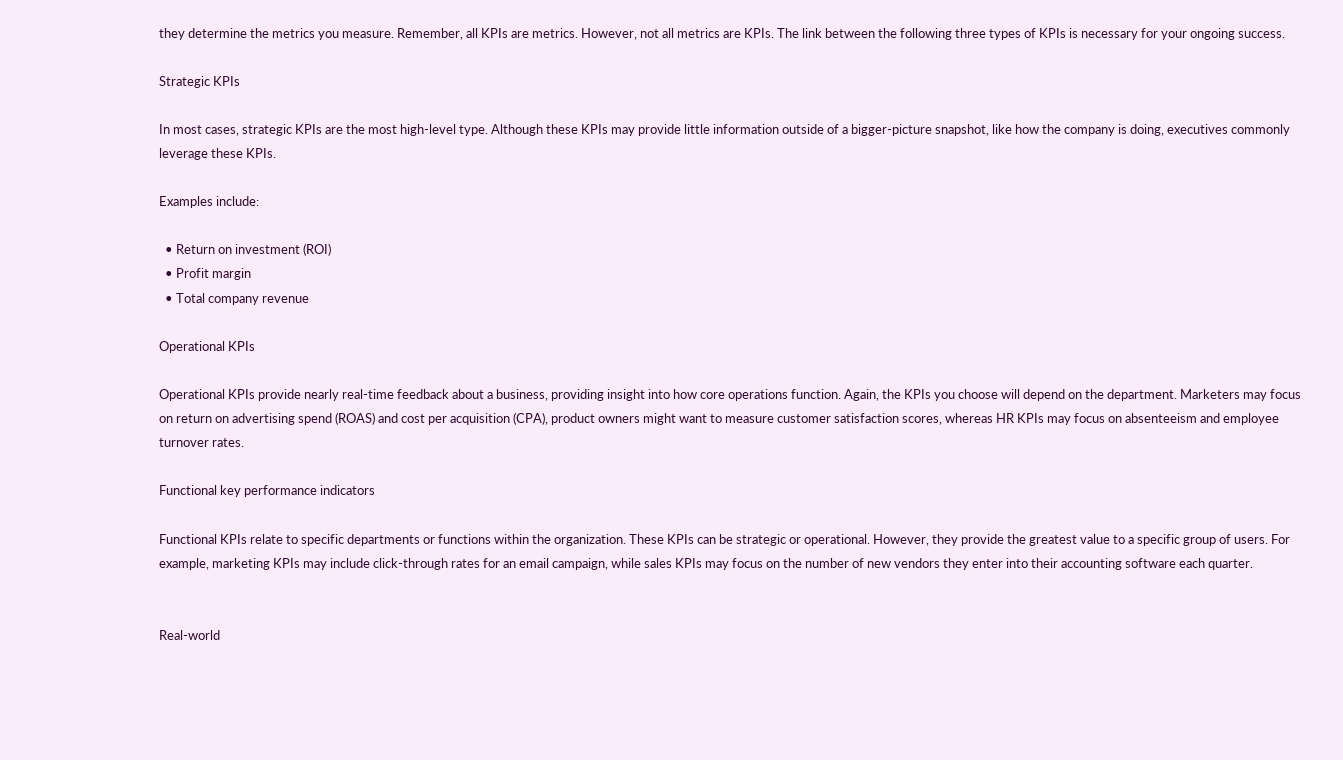they determine the metrics you measure. Remember, all KPIs are metrics. However, not all metrics are KPIs. The link between the following three types of KPIs is necessary for your ongoing success.

Strategic KPIs

In most cases, strategic KPIs are the most high-level type. Although these KPIs may provide little information outside of a bigger-picture snapshot, like how the company is doing, executives commonly leverage these KPIs.

Examples include:

  • Return on investment (ROI)
  • Profit margin
  • Total company revenue

Operational KPIs

Operational KPIs provide nearly real-time feedback about a business, providing insight into how core operations function. Again, the KPIs you choose will depend on the department. Marketers may focus on return on advertising spend (ROAS) and cost per acquisition (CPA), product owners might want to measure customer satisfaction scores, whereas HR KPIs may focus on absenteeism and employee turnover rates.

Functional key performance indicators

Functional KPIs relate to specific departments or functions within the organization. These KPIs can be strategic or operational. However, they provide the greatest value to a specific group of users. For example, marketing KPIs may include click-through rates for an email campaign, while sales KPIs may focus on the number of new vendors they enter into their accounting software each quarter.


Real-world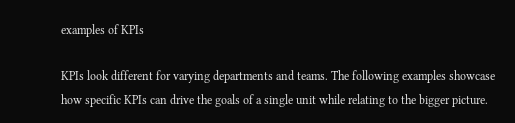examples of KPIs

KPIs look different for varying departments and teams. The following examples showcase how specific KPIs can drive the goals of a single unit while relating to the bigger picture.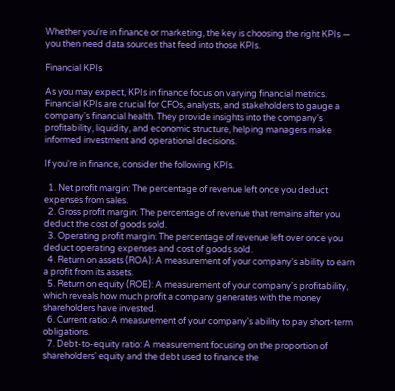Whether you're in finance or marketing, the key is choosing the right KPIs — you then need data sources that feed into those KPIs.

Financial KPIs

As you may expect, KPIs in finance focus on varying financial metrics. Financial KPIs are crucial for CFOs, analysts, and stakeholders to gauge a company's financial health. They provide insights into the company's profitability, liquidity, and economic structure, helping managers make informed investment and operational decisions.

If you're in finance, consider the following KPIs.

  1. Net profit margin: The percentage of revenue left once you deduct expenses from sales.
  2. Gross profit margin: The percentage of revenue that remains after you deduct the cost of goods sold.
  3. Operating profit margin: The percentage of revenue left over once you deduct operating expenses and cost of goods sold.
  4. Return on assets (ROA): A measurement of your company's ability to earn a profit from its assets.
  5. Return on equity (ROE): A measurement of your company's profitability, which reveals how much profit a company generates with the money shareholders have invested.
  6. Current ratio: A measurement of your company's ability to pay short-term obligations.
  7. Debt-to-equity ratio: A measurement focusing on the proportion of shareholders' equity and the debt used to finance the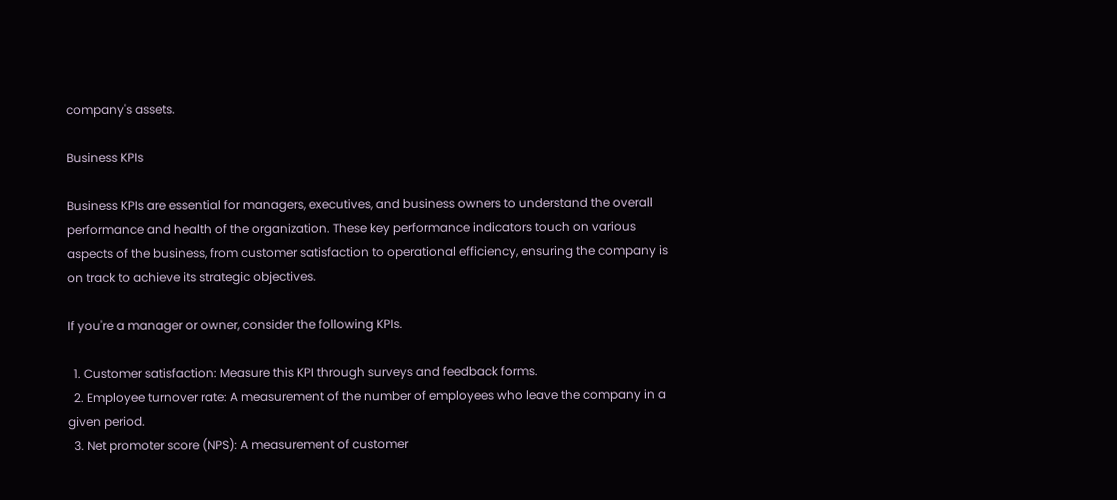company's assets.

Business KPIs

Business KPIs are essential for managers, executives, and business owners to understand the overall performance and health of the organization. These key performance indicators touch on various aspects of the business, from customer satisfaction to operational efficiency, ensuring the company is on track to achieve its strategic objectives.

If you're a manager or owner, consider the following KPIs.

  1. Customer satisfaction: Measure this KPI through surveys and feedback forms.
  2. Employee turnover rate: A measurement of the number of employees who leave the company in a given period.
  3. Net promoter score (NPS): A measurement of customer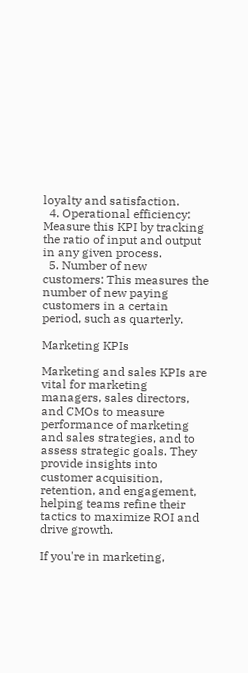loyalty and satisfaction.
  4. Operational efficiency: Measure this KPI by tracking the ratio of input and output in any given process.
  5. Number of new customers: This measures the number of new paying customers in a certain period, such as quarterly.

Marketing KPIs

Marketing and sales KPIs are vital for marketing managers, sales directors, and CMOs to measure performance of marketing and sales strategies, and to assess strategic goals. They provide insights into customer acquisition, retention, and engagement, helping teams refine their tactics to maximize ROI and drive growth.

If you're in marketing,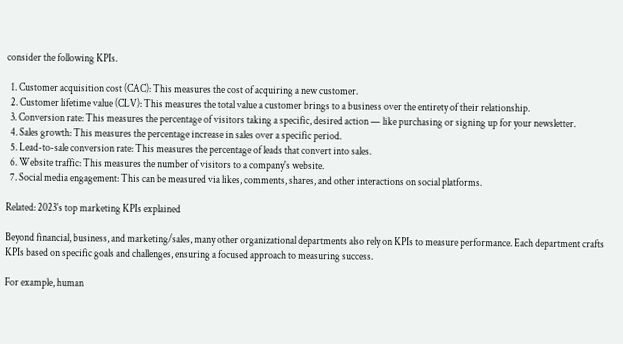consider the following KPIs.

  1. Customer acquisition cost (CAC): This measures the cost of acquiring a new customer.
  2. Customer lifetime value (CLV): This measures the total value a customer brings to a business over the entirety of their relationship.
  3. Conversion rate: This measures the percentage of visitors taking a specific, desired action — like purchasing or signing up for your newsletter.
  4. Sales growth: This measures the percentage increase in sales over a specific period.
  5. Lead-to-sale conversion rate: This measures the percentage of leads that convert into sales.
  6. Website traffic: This measures the number of visitors to a company's website.
  7. Social media engagement: This can be measured via likes, comments, shares, and other interactions on social platforms.

Related: 2023's top marketing KPIs explained

Beyond financial, business, and marketing/sales, many other organizational departments also rely on KPIs to measure performance. Each department crafts KPIs based on specific goals and challenges, ensuring a focused approach to measuring success.

For example, human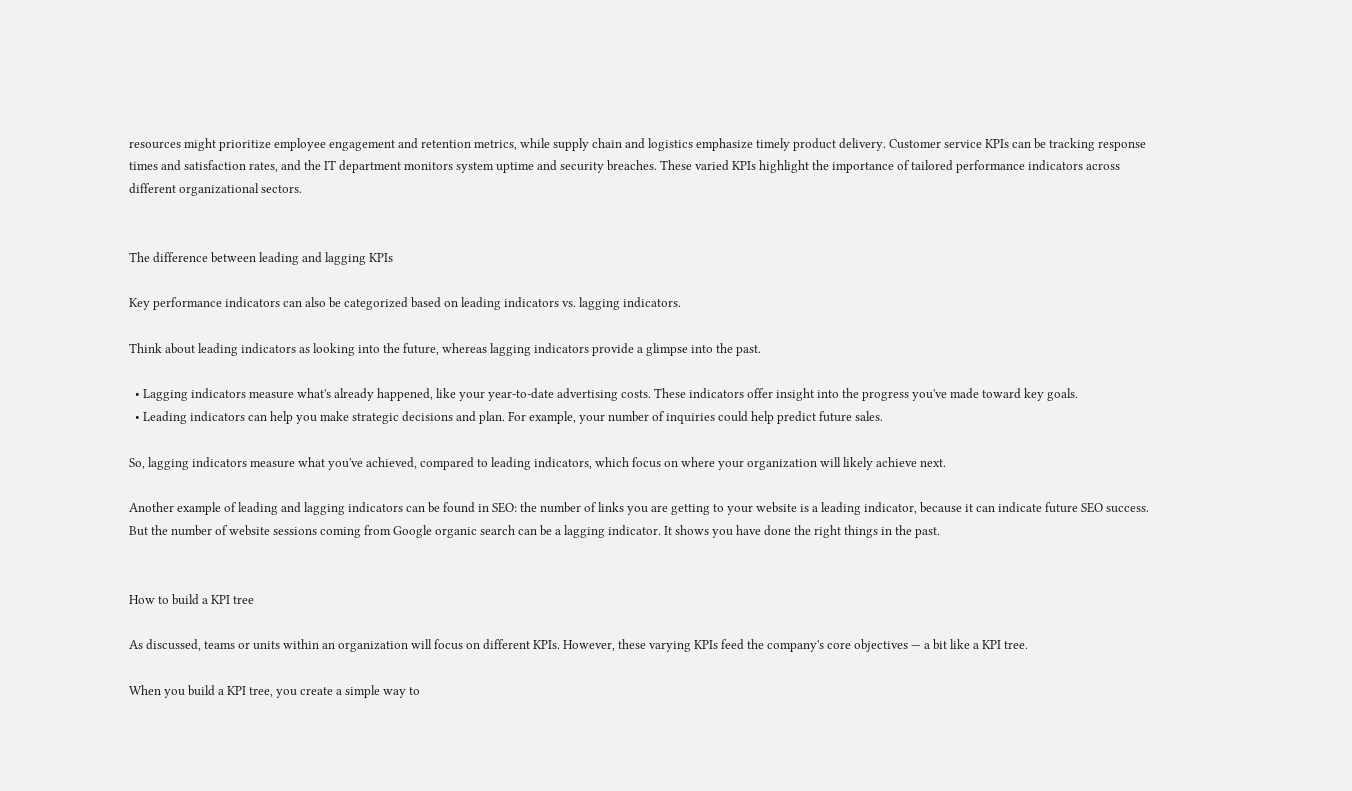resources might prioritize employee engagement and retention metrics, while supply chain and logistics emphasize timely product delivery. Customer service KPIs can be tracking response times and satisfaction rates, and the IT department monitors system uptime and security breaches. These varied KPIs highlight the importance of tailored performance indicators across different organizational sectors.


The difference between leading and lagging KPIs

Key performance indicators can also be categorized based on leading indicators vs. lagging indicators.

Think about leading indicators as looking into the future, whereas lagging indicators provide a glimpse into the past.

  • Lagging indicators measure what's already happened, like your year-to-date advertising costs. These indicators offer insight into the progress you've made toward key goals.
  • Leading indicators can help you make strategic decisions and plan. For example, your number of inquiries could help predict future sales.

So, lagging indicators measure what you've achieved, compared to leading indicators, which focus on where your organization will likely achieve next.

Another example of leading and lagging indicators can be found in SEO: the number of links you are getting to your website is a leading indicator, because it can indicate future SEO success. But the number of website sessions coming from Google organic search can be a lagging indicator. It shows you have done the right things in the past.


How to build a KPI tree

As discussed, teams or units within an organization will focus on different KPIs. However, these varying KPIs feed the company's core objectives — a bit like a KPI tree.

When you build a KPI tree, you create a simple way to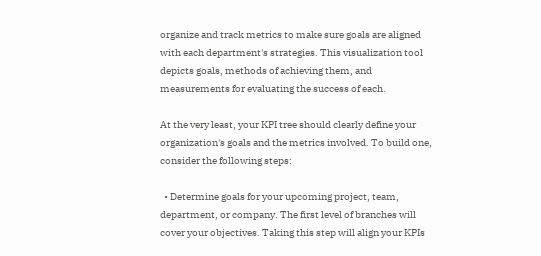organize and track metrics to make sure goals are aligned with each department's strategies. This visualization tool depicts goals, methods of achieving them, and measurements for evaluating the success of each.

At the very least, your KPI tree should clearly define your organization's goals and the metrics involved. To build one, consider the following steps:

  • Determine goals for your upcoming project, team, department, or company. The first level of branches will cover your objectives. Taking this step will align your KPIs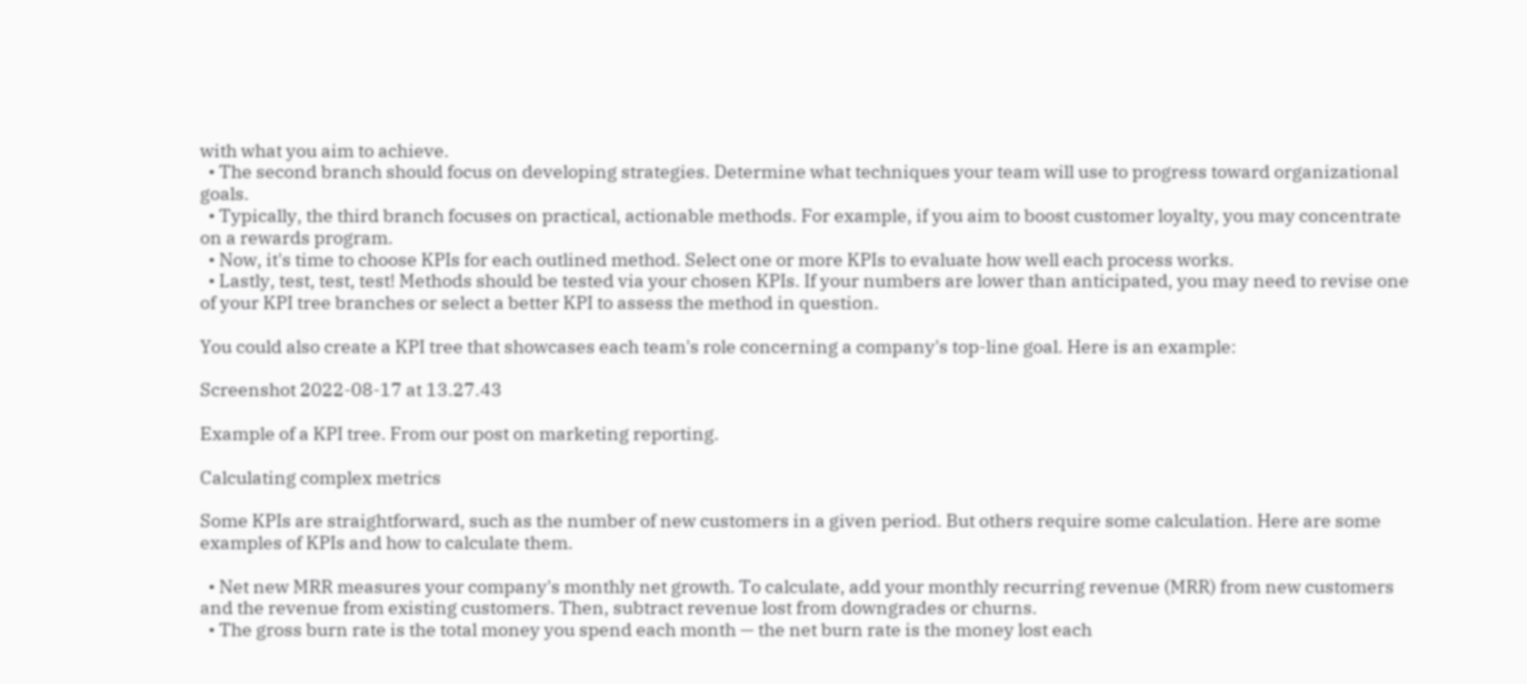with what you aim to achieve.
  • The second branch should focus on developing strategies. Determine what techniques your team will use to progress toward organizational goals.
  • Typically, the third branch focuses on practical, actionable methods. For example, if you aim to boost customer loyalty, you may concentrate on a rewards program.
  • Now, it's time to choose KPIs for each outlined method. Select one or more KPIs to evaluate how well each process works.
  • Lastly, test, test, test! Methods should be tested via your chosen KPIs. If your numbers are lower than anticipated, you may need to revise one of your KPI tree branches or select a better KPI to assess the method in question.

You could also create a KPI tree that showcases each team's role concerning a company's top-line goal. Here is an example:

Screenshot 2022-08-17 at 13.27.43

Example of a KPI tree. From our post on marketing reporting.

Calculating complex metrics

Some KPIs are straightforward, such as the number of new customers in a given period. But others require some calculation. Here are some examples of KPIs and how to calculate them.

  • Net new MRR measures your company's monthly net growth. To calculate, add your monthly recurring revenue (MRR) from new customers and the revenue from existing customers. Then, subtract revenue lost from downgrades or churns.
  • The gross burn rate is the total money you spend each month — the net burn rate is the money lost each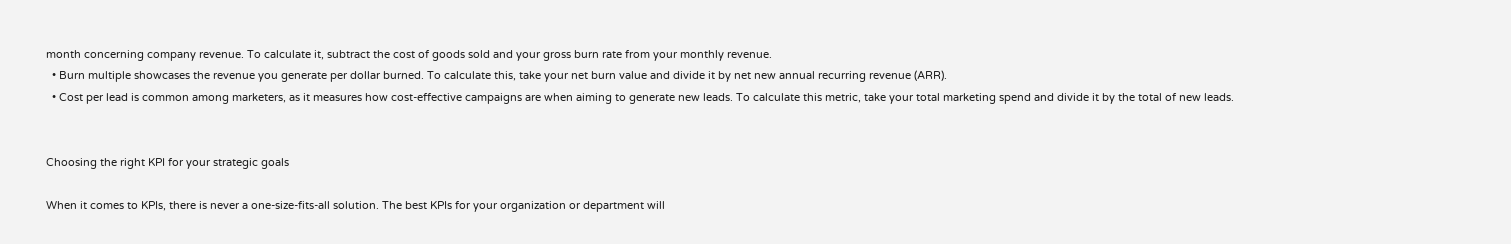month concerning company revenue. To calculate it, subtract the cost of goods sold and your gross burn rate from your monthly revenue.
  • Burn multiple showcases the revenue you generate per dollar burned. To calculate this, take your net burn value and divide it by net new annual recurring revenue (ARR).
  • Cost per lead is common among marketers, as it measures how cost-effective campaigns are when aiming to generate new leads. To calculate this metric, take your total marketing spend and divide it by the total of new leads.


Choosing the right KPI for your strategic goals

When it comes to KPIs, there is never a one-size-fits-all solution. The best KPIs for your organization or department will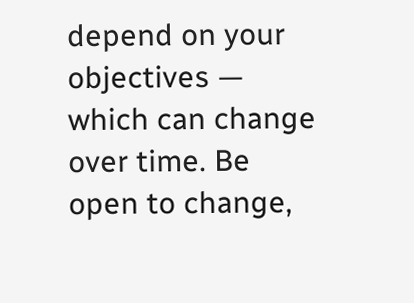depend on your objectives — which can change over time. Be open to change,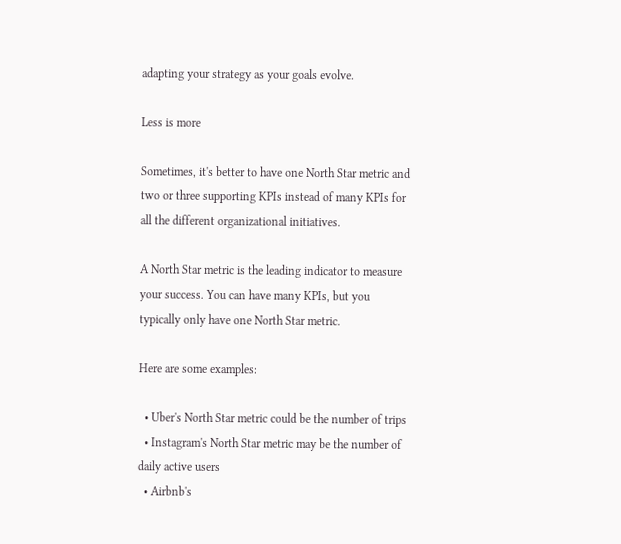adapting your strategy as your goals evolve.

Less is more

Sometimes, it's better to have one North Star metric and two or three supporting KPIs instead of many KPIs for all the different organizational initiatives.

A North Star metric is the leading indicator to measure your success. You can have many KPIs, but you typically only have one North Star metric.

Here are some examples:

  • Uber's North Star metric could be the number of trips
  • Instagram's North Star metric may be the number of daily active users
  • Airbnb's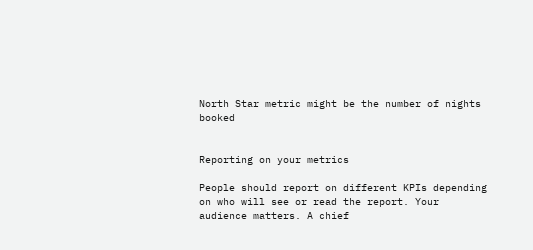North Star metric might be the number of nights booked


Reporting on your metrics

People should report on different KPIs depending on who will see or read the report. Your audience matters. A chief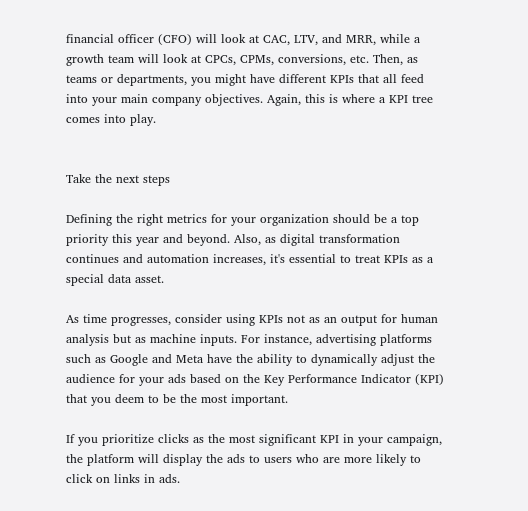financial officer (CFO) will look at CAC, LTV, and MRR, while a growth team will look at CPCs, CPMs, conversions, etc. Then, as teams or departments, you might have different KPIs that all feed into your main company objectives. Again, this is where a KPI tree comes into play.


Take the next steps

Defining the right metrics for your organization should be a top priority this year and beyond. Also, as digital transformation continues and automation increases, it's essential to treat KPIs as a special data asset.

As time progresses, consider using KPIs not as an output for human analysis but as machine inputs. For instance, advertising platforms such as Google and Meta have the ability to dynamically adjust the audience for your ads based on the Key Performance Indicator (KPI) that you deem to be the most important.

If you prioritize clicks as the most significant KPI in your campaign, the platform will display the ads to users who are more likely to click on links in ads.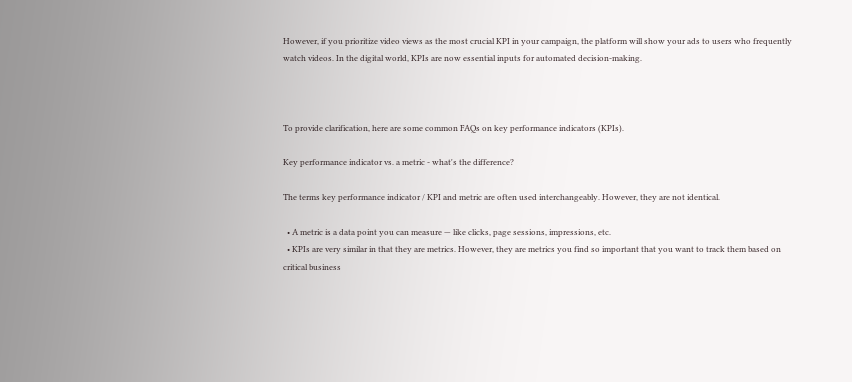However, if you prioritize video views as the most crucial KPI in your campaign, the platform will show your ads to users who frequently watch videos. In the digital world, KPIs are now essential inputs for automated decision-making.



To provide clarification, here are some common FAQs on key performance indicators (KPIs).

Key performance indicator vs. a metric - what's the difference?

The terms key performance indicator / KPI and metric are often used interchangeably. However, they are not identical.

  • A metric is a data point you can measure — like clicks, page sessions, impressions, etc.
  • KPIs are very similar in that they are metrics. However, they are metrics you find so important that you want to track them based on critical business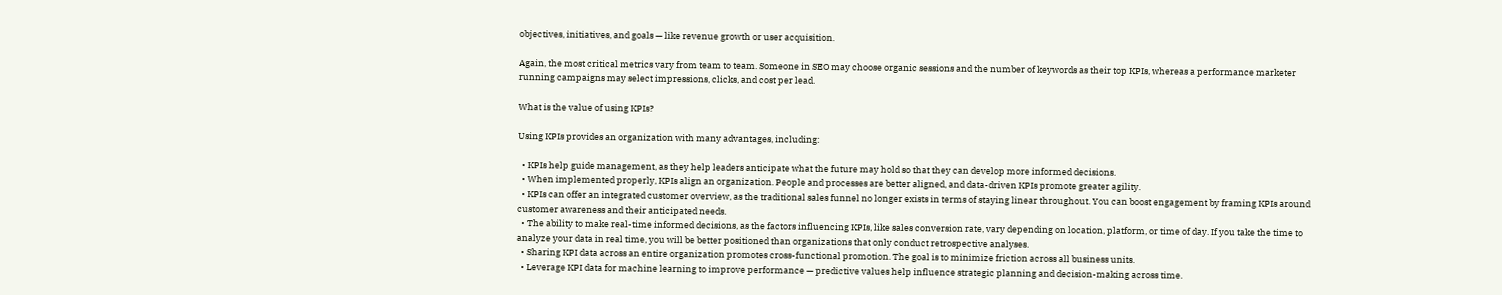objectives, initiatives, and goals — like revenue growth or user acquisition.

Again, the most critical metrics vary from team to team. Someone in SEO may choose organic sessions and the number of keywords as their top KPIs, whereas a performance marketer running campaigns may select impressions, clicks, and cost per lead.

What is the value of using KPIs?

Using KPIs provides an organization with many advantages, including:

  • KPIs help guide management, as they help leaders anticipate what the future may hold so that they can develop more informed decisions.
  • When implemented properly, KPIs align an organization. People and processes are better aligned, and data-driven KPIs promote greater agility.
  • KPIs can offer an integrated customer overview, as the traditional sales funnel no longer exists in terms of staying linear throughout. You can boost engagement by framing KPIs around customer awareness and their anticipated needs.
  • The ability to make real-time informed decisions, as the factors influencing KPIs, like sales conversion rate, vary depending on location, platform, or time of day. If you take the time to analyze your data in real time, you will be better positioned than organizations that only conduct retrospective analyses.
  • Sharing KPI data across an entire organization promotes cross-functional promotion. The goal is to minimize friction across all business units.
  • Leverage KPI data for machine learning to improve performance — predictive values help influence strategic planning and decision-making across time.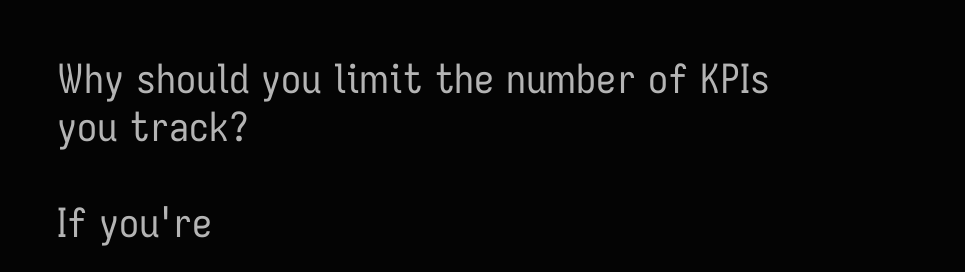Why should you limit the number of KPIs you track?

If you're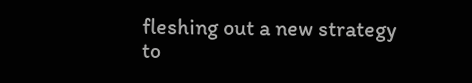fleshing out a new strategy to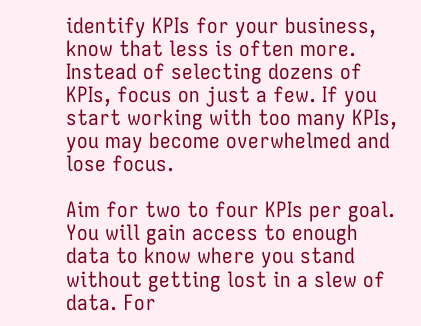identify KPIs for your business, know that less is often more. Instead of selecting dozens of KPIs, focus on just a few. If you start working with too many KPIs, you may become overwhelmed and lose focus.

Aim for two to four KPIs per goal. You will gain access to enough data to know where you stand without getting lost in a slew of data. For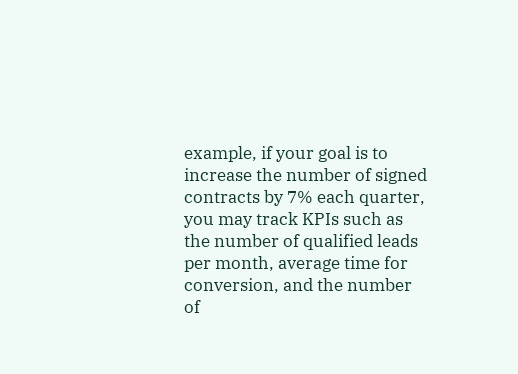example, if your goal is to increase the number of signed contracts by 7% each quarter, you may track KPIs such as the number of qualified leads per month, average time for conversion, and the number of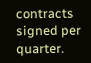contracts signed per quarter.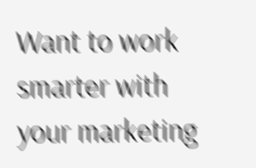Want to work smarter with your marketing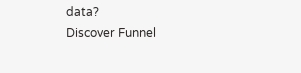data?
Discover Funnel